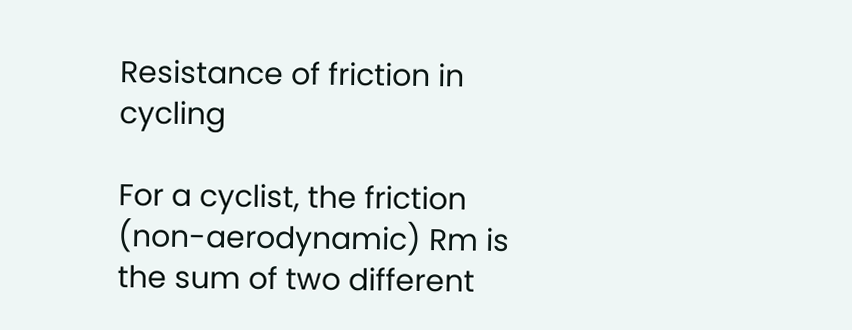Resistance of friction in cycling

For a cyclist, the friction (non-aerodynamic) Rm is the sum of two different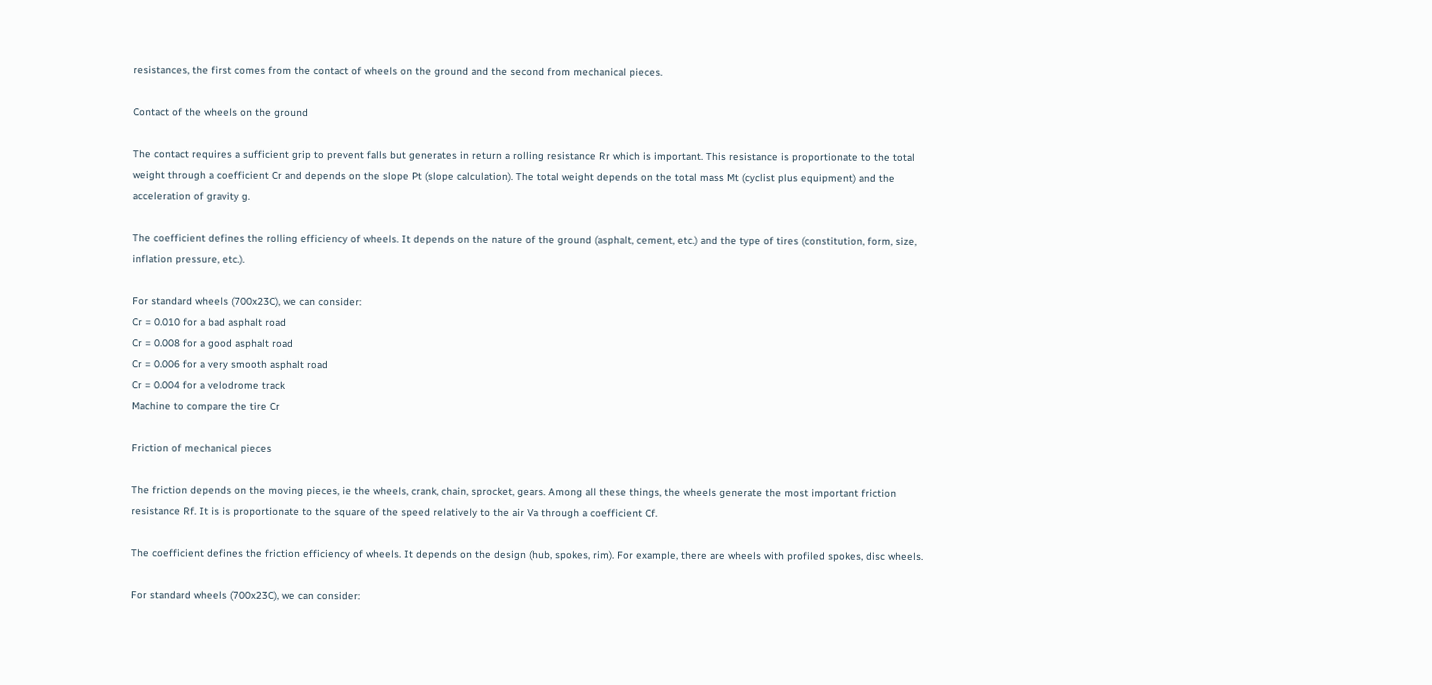resistances, the first comes from the contact of wheels on the ground and the second from mechanical pieces.

Contact of the wheels on the ground

The contact requires a sufficient grip to prevent falls but generates in return a rolling resistance Rr which is important. This resistance is proportionate to the total weight through a coefficient Cr and depends on the slope Pt (slope calculation). The total weight depends on the total mass Mt (cyclist plus equipment) and the acceleration of gravity g.

The coefficient defines the rolling efficiency of wheels. It depends on the nature of the ground (asphalt, cement, etc.) and the type of tires (constitution, form, size, inflation pressure, etc.).

For standard wheels (700x23C), we can consider:
Cr = 0.010 for a bad asphalt road
Cr = 0.008 for a good asphalt road
Cr = 0.006 for a very smooth asphalt road
Cr = 0.004 for a velodrome track
Machine to compare the tire Cr

Friction of mechanical pieces

The friction depends on the moving pieces, ie the wheels, crank, chain, sprocket, gears. Among all these things, the wheels generate the most important friction resistance Rf. It is is proportionate to the square of the speed relatively to the air Va through a coefficient Cf.

The coefficient defines the friction efficiency of wheels. It depends on the design (hub, spokes, rim). For example, there are wheels with profiled spokes, disc wheels.

For standard wheels (700x23C), we can consider: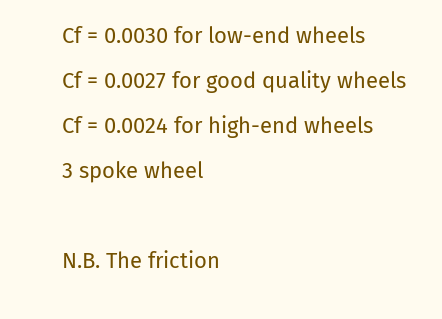Cf = 0.0030 for low-end wheels
Cf = 0.0027 for good quality wheels
Cf = 0.0024 for high-end wheels
3 spoke wheel

N.B. The friction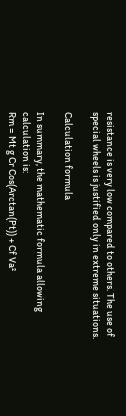resistance is very low compared to others. The use of special wheels is justified only in extreme situations.

Calculation formula

In summary, the mathematic formula allowing calculation is:
Rm = Mt g Cr Cos(Arctan(Pt)) + Cf Va²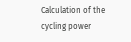Calculation of the cycling power